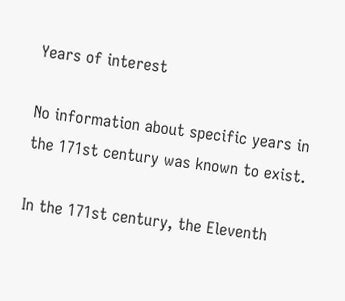Years of interest

No information about specific years in the 171st century was known to exist.

In the 171st century, the Eleventh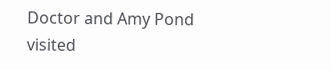Doctor and Amy Pond visited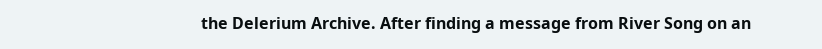the Delerium Archive. After finding a message from River Song on an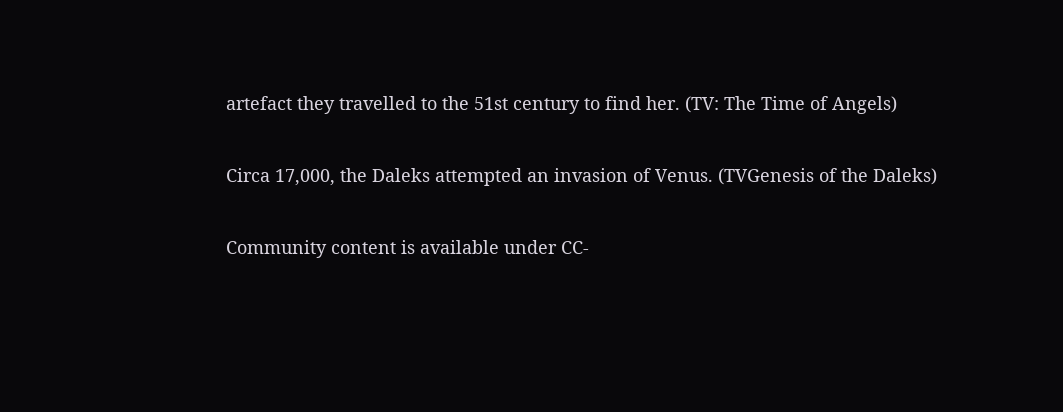artefact they travelled to the 51st century to find her. (TV: The Time of Angels)

Circa 17,000, the Daleks attempted an invasion of Venus. (TVGenesis of the Daleks)

Community content is available under CC-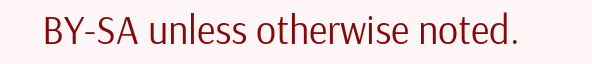BY-SA unless otherwise noted.